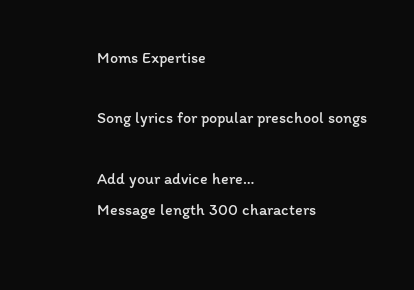Moms Expertise

Song lyrics for popular preschool songs

Add your advice here…
Message length 300 characters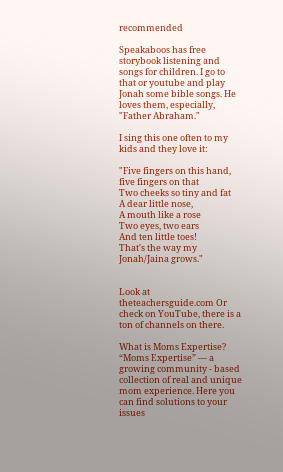recommended

Speakaboos has free storybook listening and songs for children. I go to that or youtube and play Jonah some bible songs. He loves them, especially, "Father Abraham."

I sing this one often to my kids and they love it:

"Five fingers on this hand,
five fingers on that
Two cheeks so tiny and fat
A dear little nose,
A mouth like a rose
Two eyes, two ears
And ten little toes!
That's the way my Jonah/Jaina grows."


Look at theteachersguide.com Or check on YouTube, there is a ton of channels on there.

What is Moms Expertise?
“Moms Expertise” — a growing community - based collection of real and unique mom experience. Here you can find solutions to your issues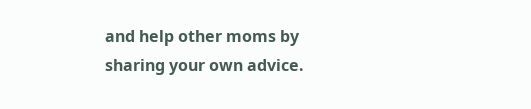and help other moms by sharing your own advice.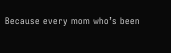Because every mom who’s been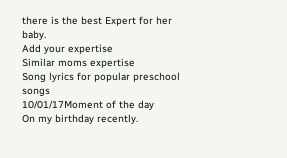there is the best Expert for her baby.
Add your expertise
Similar moms expertise
Song lyrics for popular preschool songs
10/01/17Moment of the day
On my birthday recently.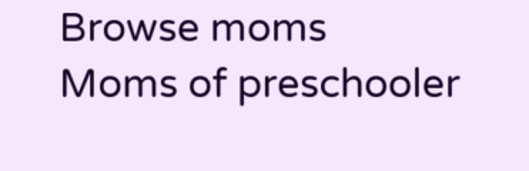Browse moms
Moms of preschooler